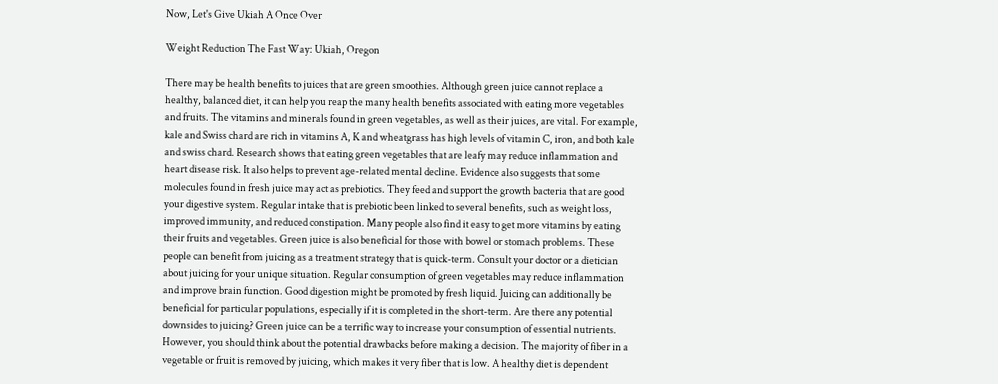Now, Let's Give Ukiah A Once Over

Weight Reduction The Fast Way: Ukiah, Oregon

There may be health benefits to juices that are green smoothies. Although green juice cannot replace a healthy, balanced diet, it can help you reap the many health benefits associated with eating more vegetables and fruits. The vitamins and minerals found in green vegetables, as well as their juices, are vital. For example, kale and Swiss chard are rich in vitamins A, K and wheatgrass has high levels of vitamin C, iron, and both kale and swiss chard. Research shows that eating green vegetables that are leafy may reduce inflammation and heart disease risk. It also helps to prevent age-related mental decline. Evidence also suggests that some molecules found in fresh juice may act as prebiotics. They feed and support the growth bacteria that are good your digestive system. Regular intake that is prebiotic been linked to several benefits, such as weight loss, improved immunity, and reduced constipation. Many people also find it easy to get more vitamins by eating their fruits and vegetables. Green juice is also beneficial for those with bowel or stomach problems. These people can benefit from juicing as a treatment strategy that is quick-term. Consult your doctor or a dietician about juicing for your unique situation. Regular consumption of green vegetables may reduce inflammation and improve brain function. Good digestion might be promoted by fresh liquid. Juicing can additionally be beneficial for particular populations, especially if it is completed in the short-term. Are there any potential downsides to juicing? Green juice can be a terrific way to increase your consumption of essential nutrients. However, you should think about the potential drawbacks before making a decision. The majority of fiber in a vegetable or fruit is removed by juicing, which makes it very fiber that is low. A healthy diet is dependent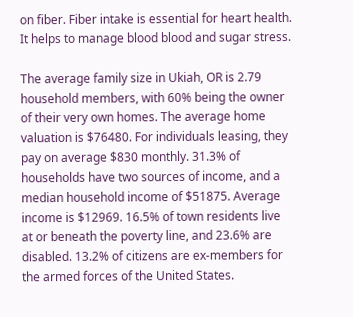on fiber. Fiber intake is essential for heart health. It helps to manage blood blood and sugar stress.

The average family size in Ukiah, OR is 2.79 household members, with 60% being the owner of their very own homes. The average home valuation is $76480. For individuals leasing, they pay on average $830 monthly. 31.3% of households have two sources of income, and a median household income of $51875. Average income is $12969. 16.5% of town residents live at or beneath the poverty line, and 23.6% are disabled. 13.2% of citizens are ex-members for the armed forces of the United States.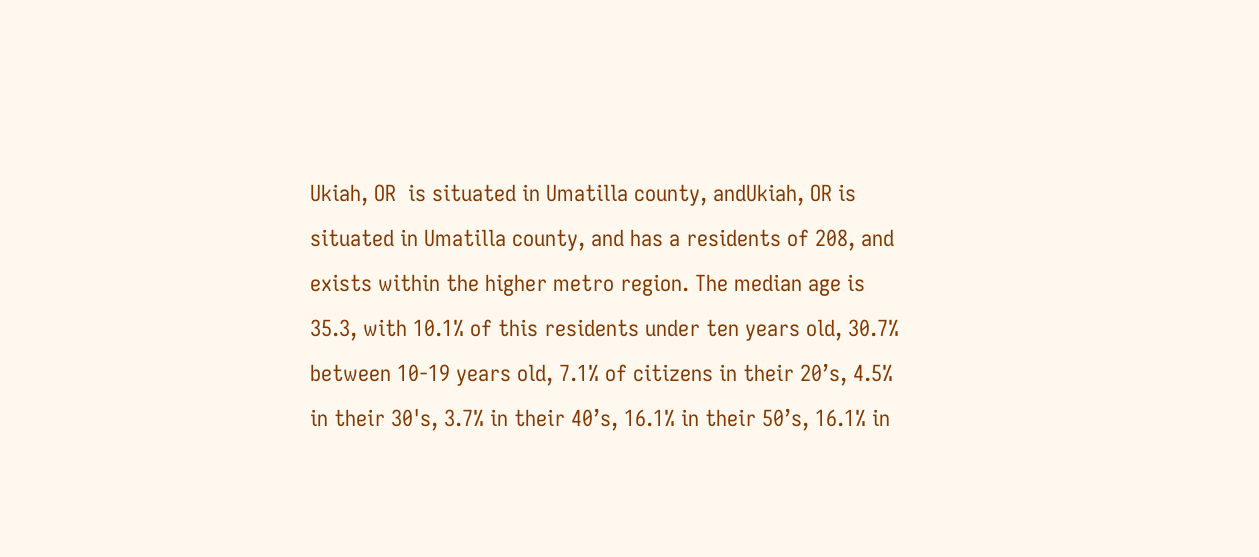Ukiah, OR  is situated in Umatilla county, andUkiah, OR is situated in Umatilla county, and has a residents of 208, and exists within the higher metro region. The median age is 35.3, with 10.1% of this residents under ten years old, 30.7% between 10-19 years old, 7.1% of citizens in their 20’s, 4.5% in their 30's, 3.7% in their 40’s, 16.1% in their 50’s, 16.1% in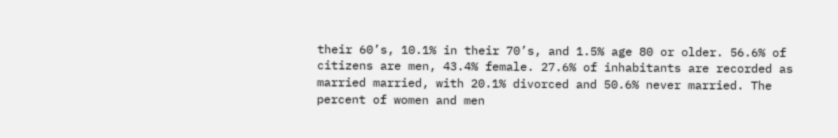their 60’s, 10.1% in their 70’s, and 1.5% age 80 or older. 56.6% of citizens are men, 43.4% female. 27.6% of inhabitants are recorded as married married, with 20.1% divorced and 50.6% never married. The percent of women and men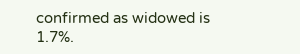confirmed as widowed is 1.7%.